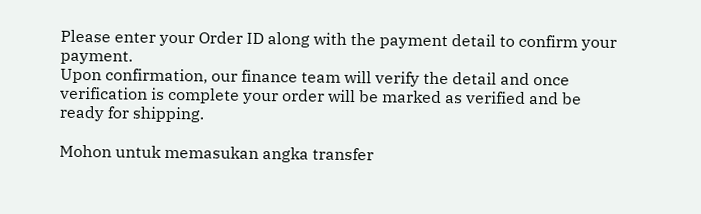Please enter your Order ID along with the payment detail to confirm your payment.
Upon confirmation, our finance team will verify the detail and once verification is complete your order will be marked as verified and be ready for shipping.

Mohon untuk memasukan angka transfer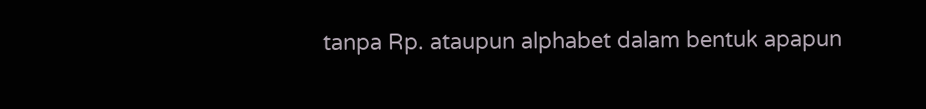tanpa Rp. ataupun alphabet dalam bentuk apapun